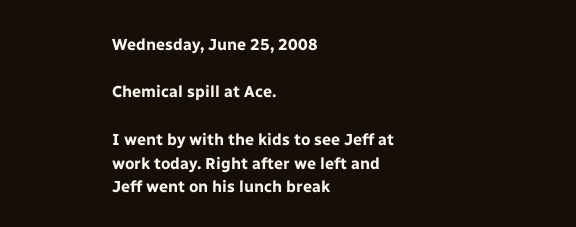Wednesday, June 25, 2008

Chemical spill at Ace.

I went by with the kids to see Jeff at work today. Right after we left and Jeff went on his lunch break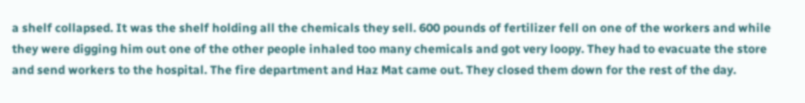a shelf collapsed. It was the shelf holding all the chemicals they sell. 600 pounds of fertilizer fell on one of the workers and while they were digging him out one of the other people inhaled too many chemicals and got very loopy. They had to evacuate the store and send workers to the hospital. The fire department and Haz Mat came out. They closed them down for the rest of the day.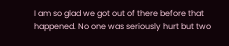I am so glad we got out of there before that happened. No one was seriously hurt but two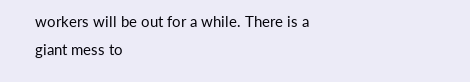workers will be out for a while. There is a giant mess to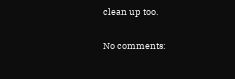clean up too.

No comments: